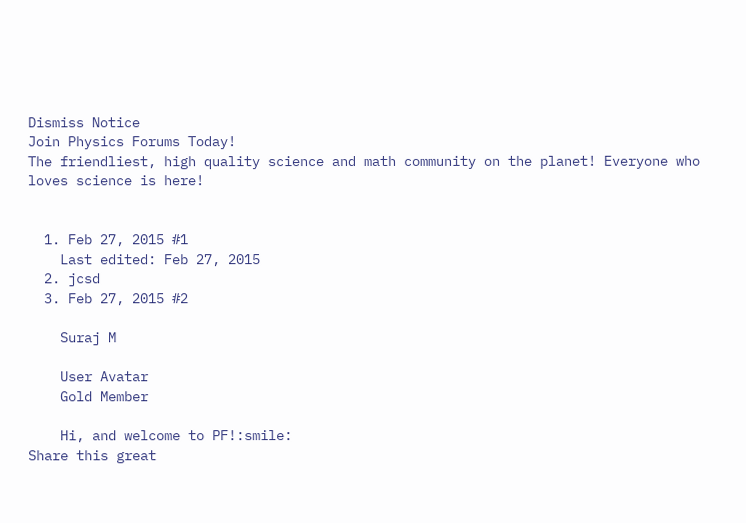Dismiss Notice
Join Physics Forums Today!
The friendliest, high quality science and math community on the planet! Everyone who loves science is here!


  1. Feb 27, 2015 #1
    Last edited: Feb 27, 2015
  2. jcsd
  3. Feb 27, 2015 #2

    Suraj M

    User Avatar
    Gold Member

    Hi, and welcome to PF!:smile:
Share this great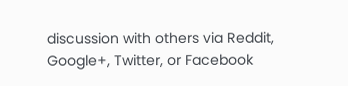discussion with others via Reddit, Google+, Twitter, or Facebook